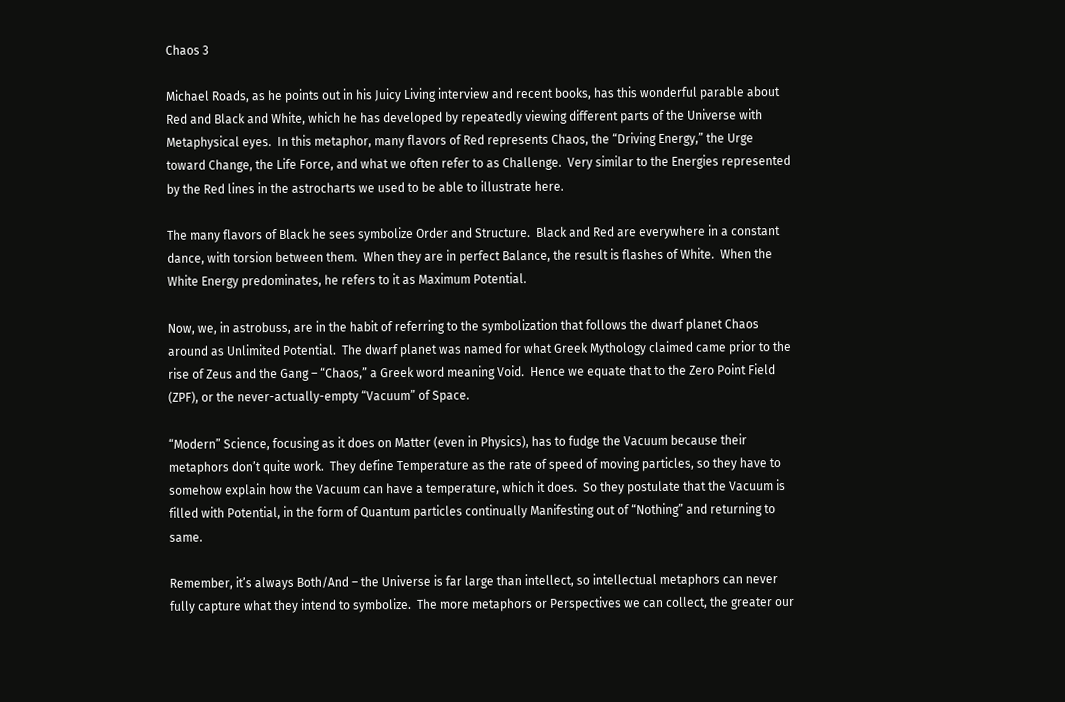Chaos 3

Michael Roads, as he points out in his Juicy Living interview and recent books, has this wonderful parable about Red and Black and White, which he has developed by repeatedly viewing different parts of the Universe with Metaphysical eyes.  In this metaphor, many flavors of Red represents Chaos, the “Driving Energy,” the Urge toward Change, the Life Force, and what we often refer to as Challenge.  Very similar to the Energies represented by the Red lines in the astrocharts we used to be able to illustrate here.

The many flavors of Black he sees symbolize Order and Structure.  Black and Red are everywhere in a constant dance, with torsion between them.  When they are in perfect Balance, the result is flashes of White.  When the White Energy predominates, he refers to it as Maximum Potential.

Now, we, in astrobuss, are in the habit of referring to the symbolization that follows the dwarf planet Chaos around as Unlimited Potential.  The dwarf planet was named for what Greek Mythology claimed came prior to the rise of Zeus and the Gang – “Chaos,” a Greek word meaning Void.  Hence we equate that to the Zero Point Field (ZPF), or the never-actually-empty “Vacuum” of Space.

“Modern” Science, focusing as it does on Matter (even in Physics), has to fudge the Vacuum because their metaphors don’t quite work.  They define Temperature as the rate of speed of moving particles, so they have to somehow explain how the Vacuum can have a temperature, which it does.  So they postulate that the Vacuum is filled with Potential, in the form of Quantum particles continually Manifesting out of “Nothing” and returning to same.

Remember, it’s always Both/And – the Universe is far large than intellect, so intellectual metaphors can never fully capture what they intend to symbolize.  The more metaphors or Perspectives we can collect, the greater our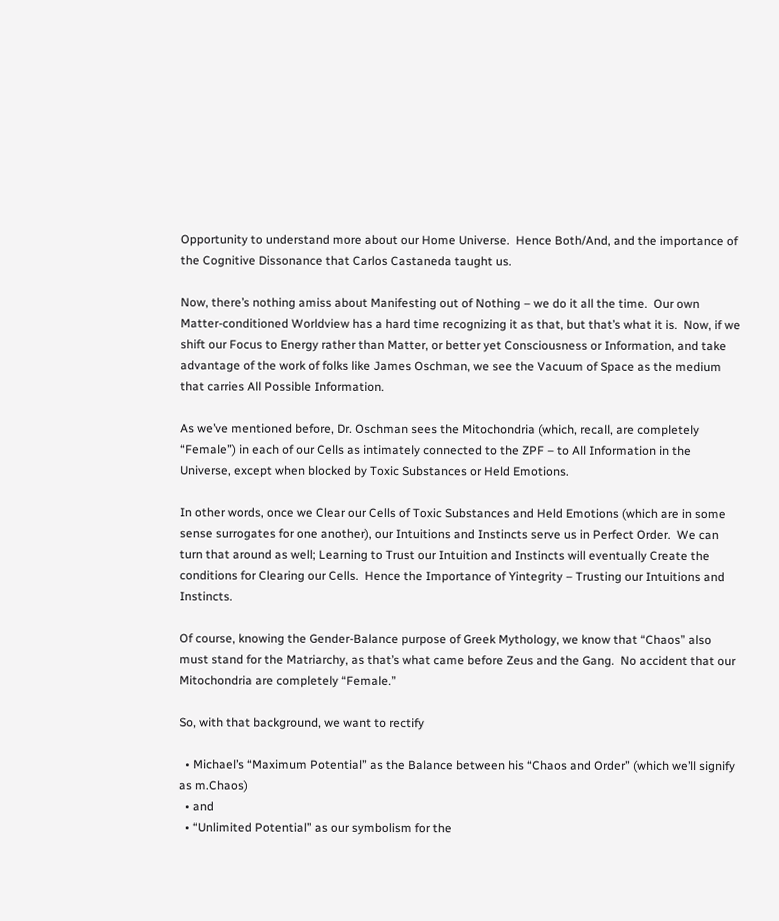Opportunity to understand more about our Home Universe.  Hence Both/And, and the importance of the Cognitive Dissonance that Carlos Castaneda taught us.

Now, there’s nothing amiss about Manifesting out of Nothing – we do it all the time.  Our own Matter-conditioned Worldview has a hard time recognizing it as that, but that’s what it is.  Now, if we shift our Focus to Energy rather than Matter, or better yet Consciousness or Information, and take advantage of the work of folks like James Oschman, we see the Vacuum of Space as the medium that carries All Possible Information.

As we’ve mentioned before, Dr. Oschman sees the Mitochondria (which, recall, are completely “Female”) in each of our Cells as intimately connected to the ZPF – to All Information in the Universe, except when blocked by Toxic Substances or Held Emotions.

In other words, once we Clear our Cells of Toxic Substances and Held Emotions (which are in some sense surrogates for one another), our Intuitions and Instincts serve us in Perfect Order.  We can turn that around as well; Learning to Trust our Intuition and Instincts will eventually Create the conditions for Clearing our Cells.  Hence the Importance of Yintegrity – Trusting our Intuitions and Instincts.

Of course, knowing the Gender-Balance purpose of Greek Mythology, we know that “Chaos” also must stand for the Matriarchy, as that’s what came before Zeus and the Gang.  No accident that our Mitochondria are completely “Female.”

So, with that background, we want to rectify

  • Michael’s “Maximum Potential” as the Balance between his “Chaos and Order” (which we’ll signify as m.Chaos)
  • and
  • “Unlimited Potential” as our symbolism for the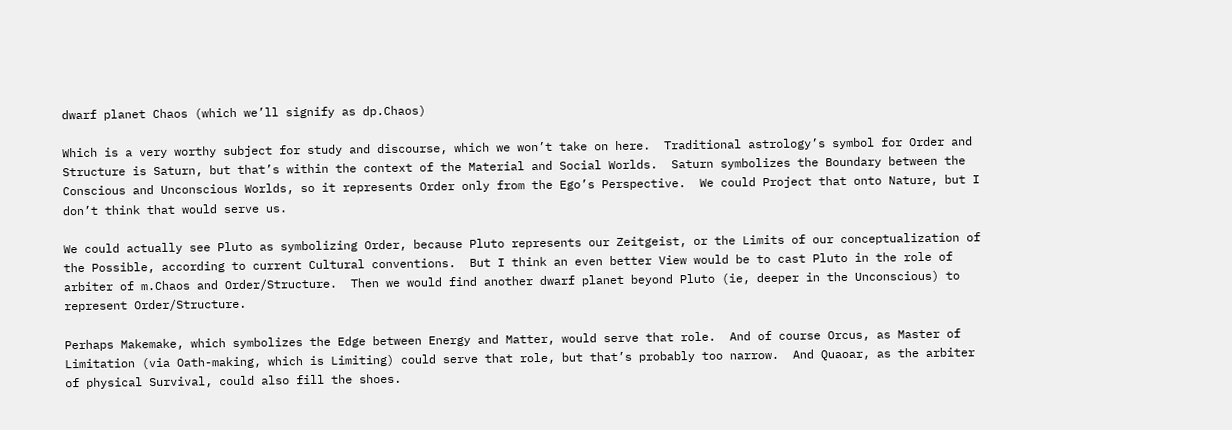dwarf planet Chaos (which we’ll signify as dp.Chaos)

Which is a very worthy subject for study and discourse, which we won’t take on here.  Traditional astrology’s symbol for Order and Structure is Saturn, but that’s within the context of the Material and Social Worlds.  Saturn symbolizes the Boundary between the Conscious and Unconscious Worlds, so it represents Order only from the Ego’s Perspective.  We could Project that onto Nature, but I don’t think that would serve us.

We could actually see Pluto as symbolizing Order, because Pluto represents our Zeitgeist, or the Limits of our conceptualization of the Possible, according to current Cultural conventions.  But I think an even better View would be to cast Pluto in the role of arbiter of m.Chaos and Order/Structure.  Then we would find another dwarf planet beyond Pluto (ie, deeper in the Unconscious) to represent Order/Structure.

Perhaps Makemake, which symbolizes the Edge between Energy and Matter, would serve that role.  And of course Orcus, as Master of Limitation (via Oath-making, which is Limiting) could serve that role, but that’s probably too narrow.  And Quaoar, as the arbiter of physical Survival, could also fill the shoes.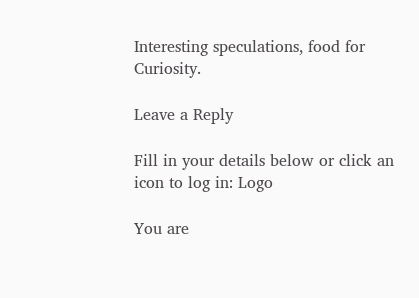Interesting speculations, food for Curiosity.

Leave a Reply

Fill in your details below or click an icon to log in: Logo

You are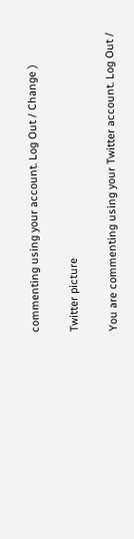commenting using your account. Log Out / Change )

Twitter picture

You are commenting using your Twitter account. Log Out /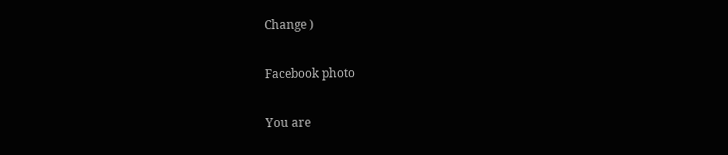Change )

Facebook photo

You are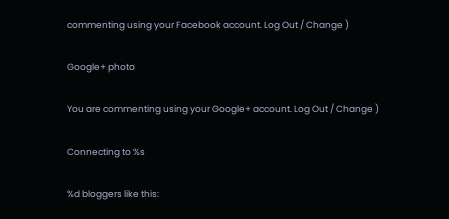commenting using your Facebook account. Log Out / Change )

Google+ photo

You are commenting using your Google+ account. Log Out / Change )

Connecting to %s

%d bloggers like this: